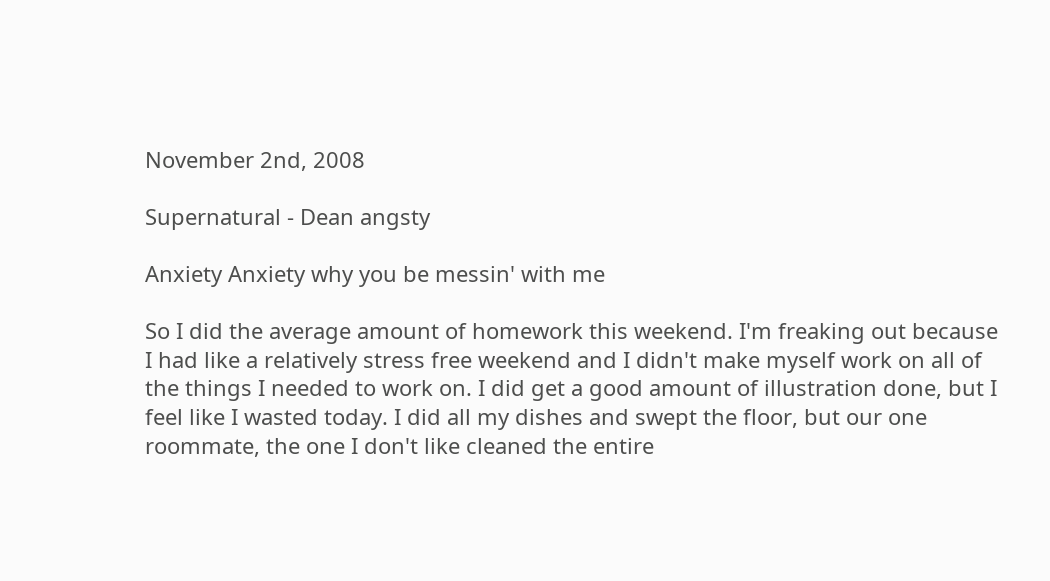November 2nd, 2008

Supernatural - Dean angsty

Anxiety Anxiety why you be messin' with me

So I did the average amount of homework this weekend. I'm freaking out because I had like a relatively stress free weekend and I didn't make myself work on all of the things I needed to work on. I did get a good amount of illustration done, but I feel like I wasted today. I did all my dishes and swept the floor, but our one roommate, the one I don't like cleaned the entire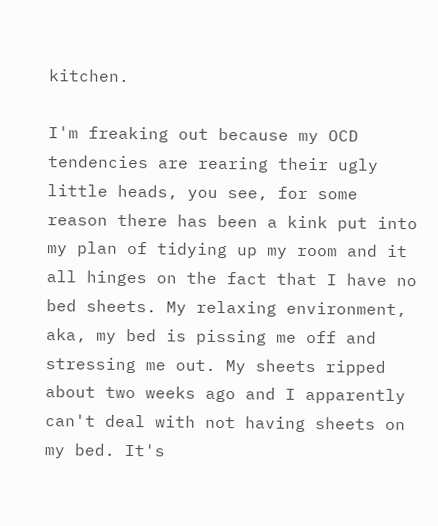kitchen.

I'm freaking out because my OCD tendencies are rearing their ugly little heads, you see, for some reason there has been a kink put into my plan of tidying up my room and it all hinges on the fact that I have no bed sheets. My relaxing environment, aka, my bed is pissing me off and stressing me out. My sheets ripped about two weeks ago and I apparently can't deal with not having sheets on my bed. It's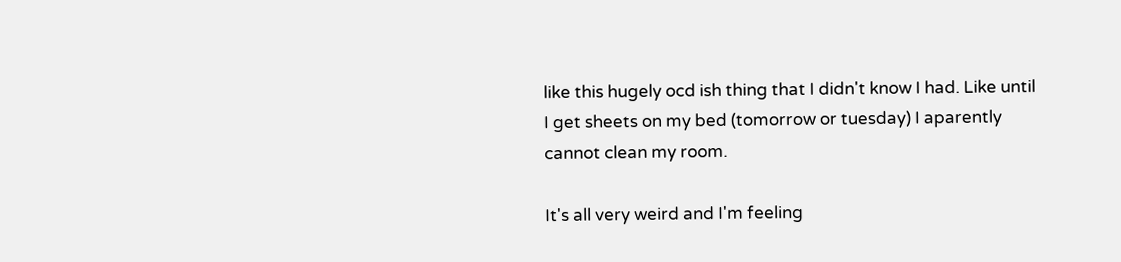like this hugely ocd ish thing that I didn't know I had. Like until I get sheets on my bed (tomorrow or tuesday) I aparently cannot clean my room.

It's all very weird and I'm feeling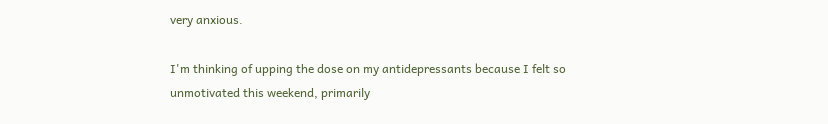very anxious.

I'm thinking of upping the dose on my antidepressants because I felt so unmotivated this weekend, primarily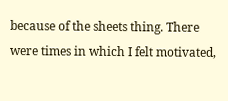because of the sheets thing. There were times in which I felt motivated,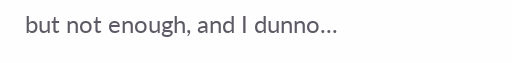but not enough, and I dunno...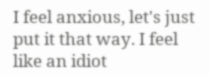I feel anxious, let's just put it that way. I feel like an idiot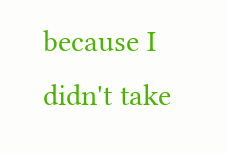because I didn't take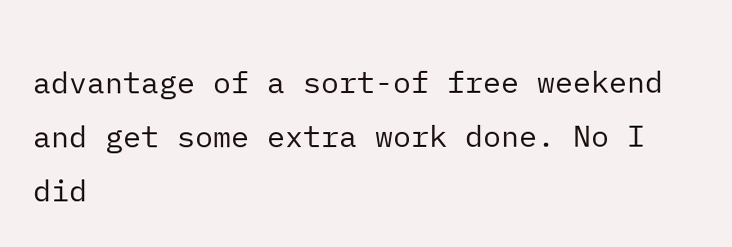advantage of a sort-of free weekend and get some extra work done. No I did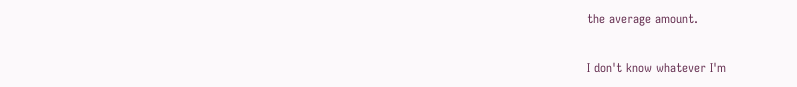the average amount.

I don't know whatever I'm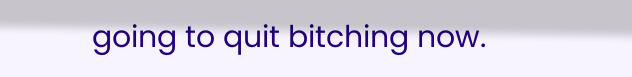going to quit bitching now.